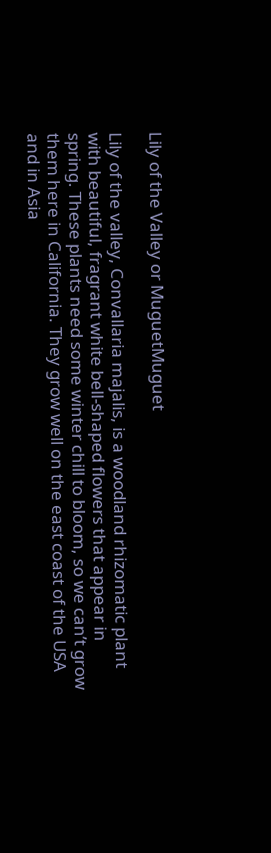Lily of the Valley or MuguetMuguet

Lily of the valley, Convallaria majalis, is a woodland rhizomatic plant with beautiful, fragrant white bell-shaped flowers that appear in spring. These plants need some winter chill to bloom, so we can’t grow them here in California. They grow well on the east coast of the USA and in Asia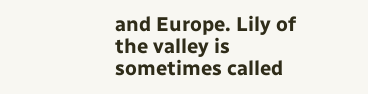and Europe. Lily of the valley is sometimes called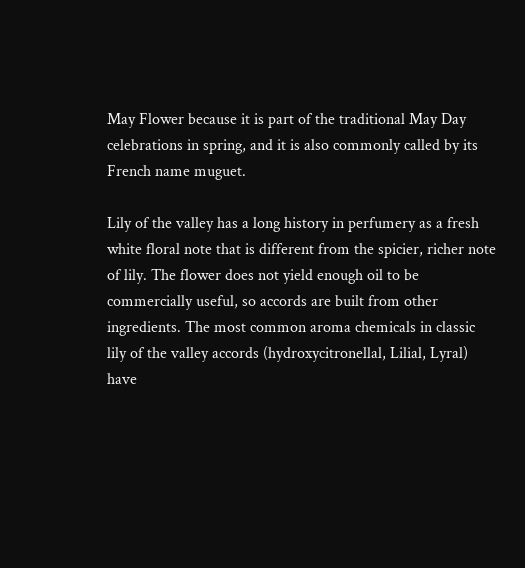May Flower because it is part of the traditional May Day celebrations in spring, and it is also commonly called by its French name muguet.

Lily of the valley has a long history in perfumery as a fresh white floral note that is different from the spicier, richer note of lily. The flower does not yield enough oil to be commercially useful, so accords are built from other ingredients. The most common aroma chemicals in classic lily of the valley accords (hydroxycitronellal, Lilial, Lyral) have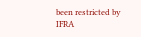been restricted by IFRA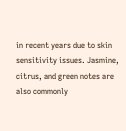in recent years due to skin sensitivity issues. Jasmine, citrus, and green notes are also commonly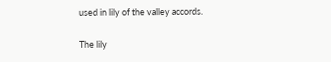used in lily of the valley accords.

The lily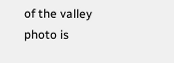of the valley photo is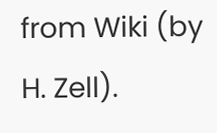from Wiki (by H. Zell).